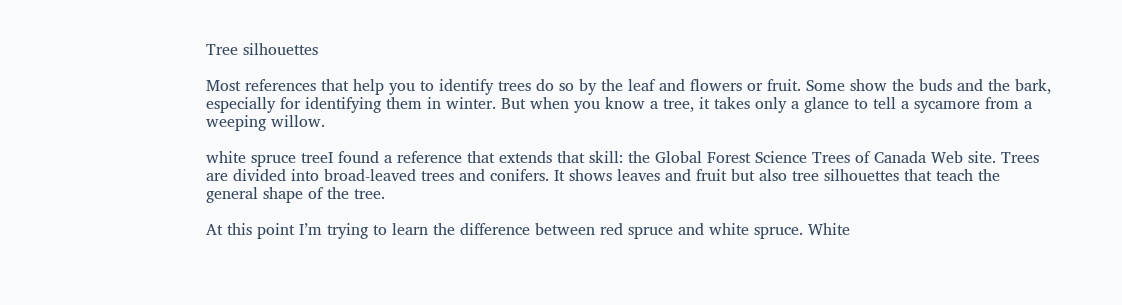Tree silhouettes

Most references that help you to identify trees do so by the leaf and flowers or fruit. Some show the buds and the bark, especially for identifying them in winter. But when you know a tree, it takes only a glance to tell a sycamore from a weeping willow.

white spruce treeI found a reference that extends that skill: the Global Forest Science Trees of Canada Web site. Trees are divided into broad-leaved trees and conifers. It shows leaves and fruit but also tree silhouettes that teach the general shape of the tree.

At this point I’m trying to learn the difference between red spruce and white spruce. White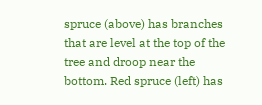spruce (above) has branches that are level at the top of the tree and droop near the bottom. Red spruce (left) has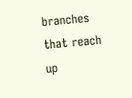branches that reach up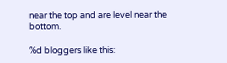near the top and are level near the bottom.

%d bloggers like this: